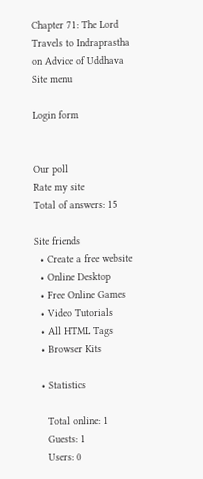Chapter 71: The Lord Travels to Indraprastha on Advice of Uddhava
Site menu

Login form


Our poll
Rate my site
Total of answers: 15

Site friends
  • Create a free website
  • Online Desktop
  • Free Online Games
  • Video Tutorials
  • All HTML Tags
  • Browser Kits

  • Statistics

    Total online: 1
    Guests: 1
    Users: 0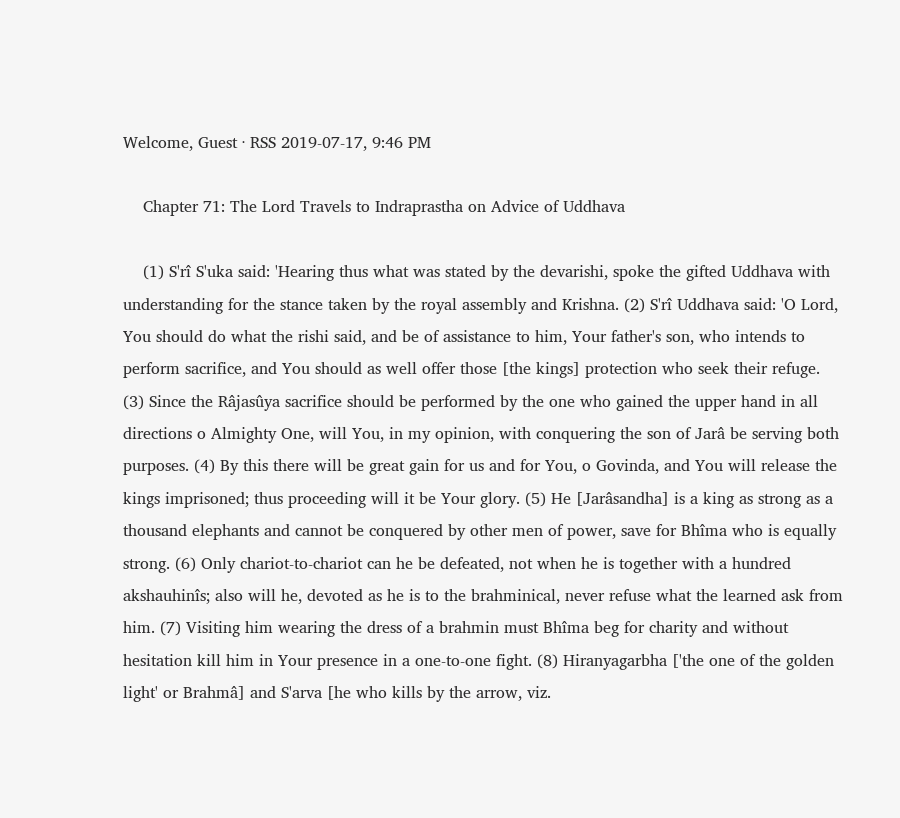Welcome, Guest · RSS 2019-07-17, 9:46 PM

    Chapter 71: The Lord Travels to Indraprastha on Advice of Uddhava

    (1) S'rî S'uka said: 'Hearing thus what was stated by the devarishi, spoke the gifted Uddhava with understanding for the stance taken by the royal assembly and Krishna. (2) S'rî Uddhava said: 'O Lord, You should do what the rishi said, and be of assistance to him, Your father's son, who intends to perform sacrifice, and You should as well offer those [the kings] protection who seek their refuge. (3) Since the Râjasûya sacrifice should be performed by the one who gained the upper hand in all directions o Almighty One, will You, in my opinion, with conquering the son of Jarâ be serving both purposes. (4) By this there will be great gain for us and for You, o Govinda, and You will release the kings imprisoned; thus proceeding will it be Your glory. (5) He [Jarâsandha] is a king as strong as a thousand elephants and cannot be conquered by other men of power, save for Bhîma who is equally strong. (6) Only chariot-to-chariot can he be defeated, not when he is together with a hundred akshauhinîs; also will he, devoted as he is to the brahminical, never refuse what the learned ask from him. (7) Visiting him wearing the dress of a brahmin must Bhîma beg for charity and without hesitation kill him in Your presence in a one-to-one fight. (8) Hiranyagarbha ['the one of the golden light' or Brahmâ] and S'arva [he who kills by the arrow, viz.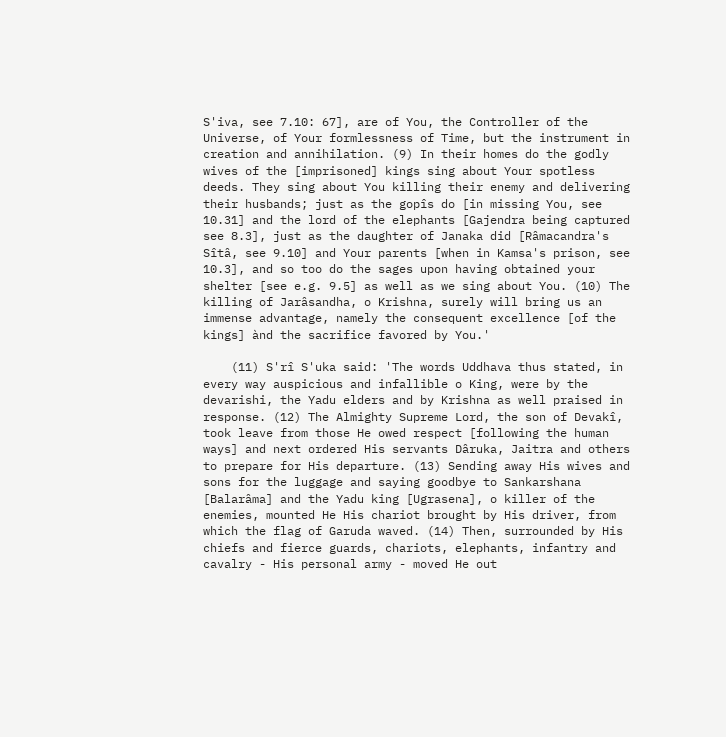S'iva, see 7.10: 67], are of You, the Controller of the Universe, of Your formlessness of Time, but the instrument in creation and annihilation. (9) In their homes do the godly wives of the [imprisoned] kings sing about Your spotless deeds. They sing about You killing their enemy and delivering their husbands; just as the gopîs do [in missing You, see 10.31] and the lord of the elephants [Gajendra being captured see 8.3], just as the daughter of Janaka did [Râmacandra's Sîtâ, see 9.10] and Your parents [when in Kamsa's prison, see 10.3], and so too do the sages upon having obtained your shelter [see e.g. 9.5] as well as we sing about You. (10) The killing of Jarâsandha, o Krishna, surely will bring us an immense advantage, namely the consequent excellence [of the kings] ànd the sacrifice favored by You.'

    (11) S'rî S'uka said: 'The words Uddhava thus stated, in every way auspicious and infallible o King, were by the devarishi, the Yadu elders and by Krishna as well praised in response. (12) The Almighty Supreme Lord, the son of Devakî, took leave from those He owed respect [following the human ways] and next ordered His servants Dâruka, Jaitra and others to prepare for His departure. (13) Sending away His wives and sons for the luggage and saying goodbye to Sankarshana [Balarâma] and the Yadu king [Ugrasena], o killer of the enemies, mounted He His chariot brought by His driver, from which the flag of Garuda waved. (14) Then, surrounded by His chiefs and fierce guards, chariots, elephants, infantry and cavalry - His personal army - moved He out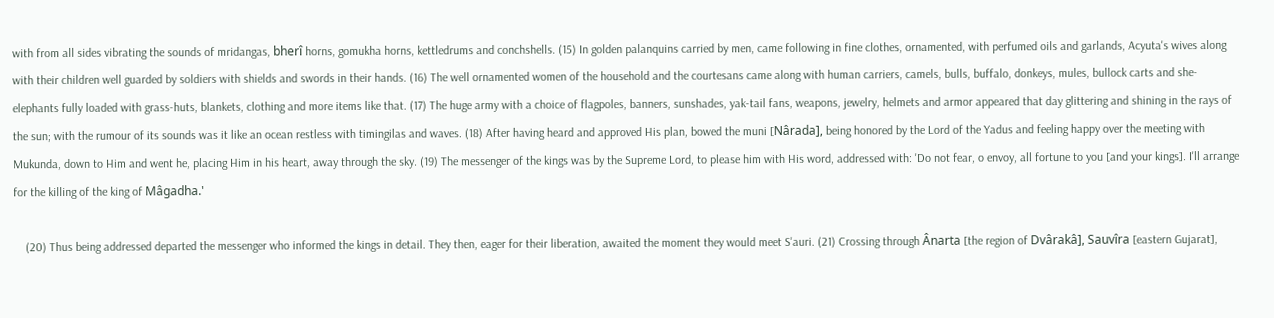with from all sides vibrating the sounds of mridangas, bherî horns, gomukha horns, kettledrums and conchshells. (15) In golden palanquins carried by men, came following in fine clothes, ornamented, with perfumed oils and garlands, Acyuta's wives along with their children well guarded by soldiers with shields and swords in their hands. (16) The well ornamented women of the household and the courtesans came along with human carriers, camels, bulls, buffalo, donkeys, mules, bullock carts and she-elephants fully loaded with grass-huts, blankets, clothing and more items like that. (17) The huge army with a choice of flagpoles, banners, sunshades, yak-tail fans, weapons, jewelry, helmets and armor appeared that day glittering and shining in the rays of the sun; with the rumour of its sounds was it like an ocean restless with timingilas and waves. (18) After having heard and approved His plan, bowed the muni [Nârada], being honored by the Lord of the Yadus and feeling happy over the meeting with Mukunda, down to Him and went he, placing Him in his heart, away through the sky. (19) The messenger of the kings was by the Supreme Lord, to please him with His word, addressed with: 'Do not fear, o envoy, all fortune to you [and your kings]. I'll arrange for the killing of the king of Mâgadha.'

    (20) Thus being addressed departed the messenger who informed the kings in detail. They then, eager for their liberation, awaited the moment they would meet S'auri. (21) Crossing through Ânarta [the region of Dvârakâ], Sauvîra [eastern Gujarat],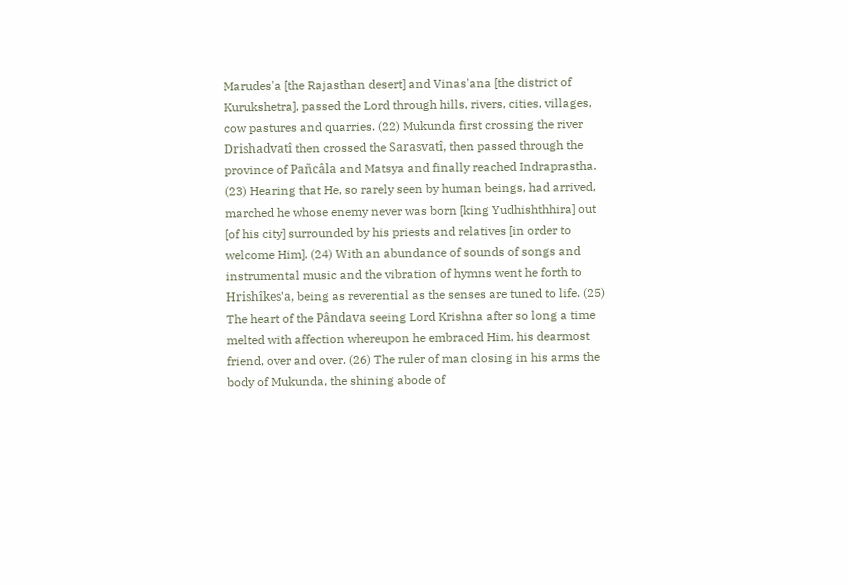Marudes'a [the Rajasthan desert] and Vinas'ana [the district of Kurukshetra], passed the Lord through hills, rivers, cities, villages, cow pastures and quarries. (22) Mukunda first crossing the river Drishadvatî then crossed the Sarasvatî, then passed through the province of Pañcâla and Matsya and finally reached Indraprastha. (23) Hearing that He, so rarely seen by human beings, had arrived, marched he whose enemy never was born [king Yudhishthhira] out [of his city] surrounded by his priests and relatives [in order to welcome Him]. (24) With an abundance of sounds of songs and instrumental music and the vibration of hymns went he forth to Hrishîkes'a, being as reverential as the senses are tuned to life. (25) The heart of the Pândava seeing Lord Krishna after so long a time melted with affection whereupon he embraced Him, his dearmost friend, over and over. (26) The ruler of man closing in his arms the body of Mukunda, the shining abode of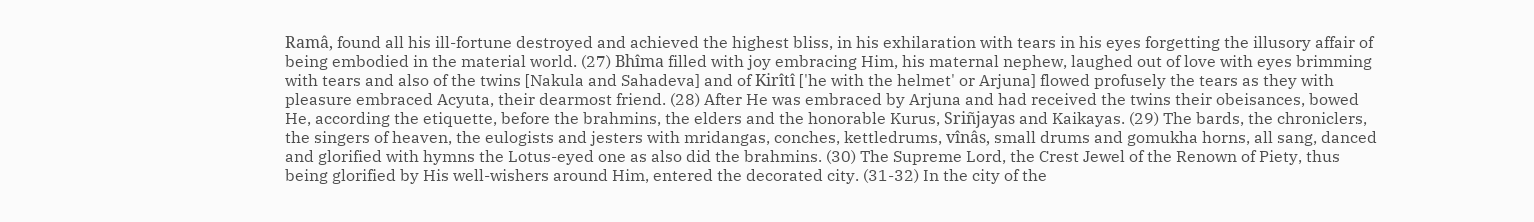Ramâ, found all his ill-fortune destroyed and achieved the highest bliss, in his exhilaration with tears in his eyes forgetting the illusory affair of being embodied in the material world. (27) Bhîma filled with joy embracing Him, his maternal nephew, laughed out of love with eyes brimming with tears and also of the twins [Nakula and Sahadeva] and of Kirîtî ['he with the helmet' or Arjuna] flowed profusely the tears as they with pleasure embraced Acyuta, their dearmost friend. (28) After He was embraced by Arjuna and had received the twins their obeisances, bowed He, according the etiquette, before the brahmins, the elders and the honorable Kurus, Sriñjayas and Kaikayas. (29) The bards, the chroniclers, the singers of heaven, the eulogists and jesters with mridangas, conches, kettledrums, vînâs, small drums and gomukha horns, all sang, danced and glorified with hymns the Lotus-eyed one as also did the brahmins. (30) The Supreme Lord, the Crest Jewel of the Renown of Piety, thus being glorified by His well-wishers around Him, entered the decorated city. (31-32) In the city of the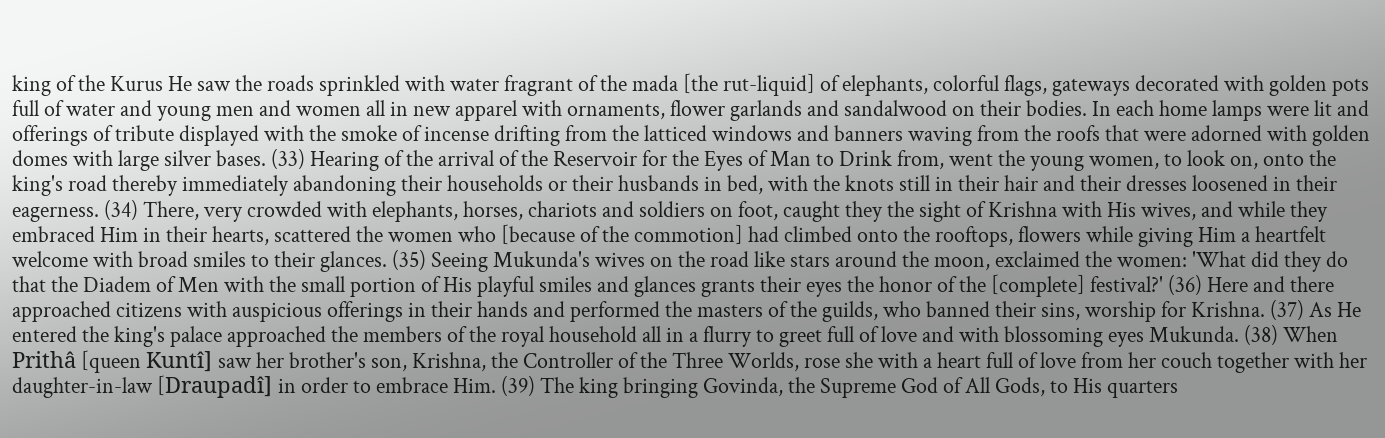king of the Kurus He saw the roads sprinkled with water fragrant of the mada [the rut-liquid] of elephants, colorful flags, gateways decorated with golden pots full of water and young men and women all in new apparel with ornaments, flower garlands and sandalwood on their bodies. In each home lamps were lit and offerings of tribute displayed with the smoke of incense drifting from the latticed windows and banners waving from the roofs that were adorned with golden domes with large silver bases. (33) Hearing of the arrival of the Reservoir for the Eyes of Man to Drink from, went the young women, to look on, onto the king's road thereby immediately abandoning their households or their husbands in bed, with the knots still in their hair and their dresses loosened in their eagerness. (34) There, very crowded with elephants, horses, chariots and soldiers on foot, caught they the sight of Krishna with His wives, and while they embraced Him in their hearts, scattered the women who [because of the commotion] had climbed onto the rooftops, flowers while giving Him a heartfelt welcome with broad smiles to their glances. (35) Seeing Mukunda's wives on the road like stars around the moon, exclaimed the women: 'What did they do that the Diadem of Men with the small portion of His playful smiles and glances grants their eyes the honor of the [complete] festival?' (36) Here and there approached citizens with auspicious offerings in their hands and performed the masters of the guilds, who banned their sins, worship for Krishna. (37) As He entered the king's palace approached the members of the royal household all in a flurry to greet full of love and with blossoming eyes Mukunda. (38) When Prithâ [queen Kuntî] saw her brother's son, Krishna, the Controller of the Three Worlds, rose she with a heart full of love from her couch together with her daughter-in-law [Draupadî] in order to embrace Him. (39) The king bringing Govinda, the Supreme God of All Gods, to His quarters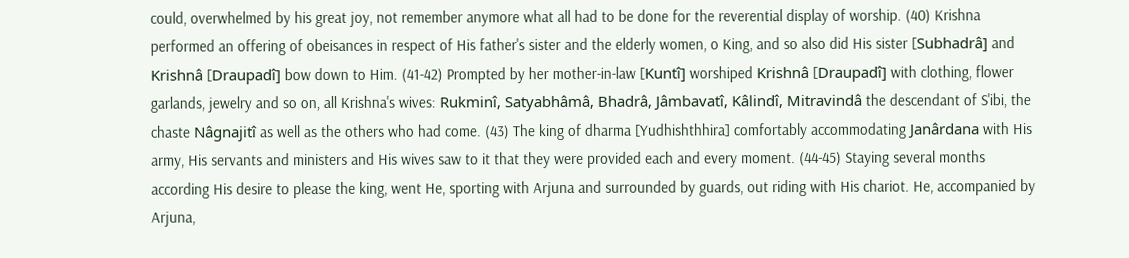could, overwhelmed by his great joy, not remember anymore what all had to be done for the reverential display of worship. (40) Krishna performed an offering of obeisances in respect of His father's sister and the elderly women, o King, and so also did His sister [Subhadrâ] and Krishnâ [Draupadî] bow down to Him. (41-42) Prompted by her mother-in-law [Kuntî] worshiped Krishnâ [Draupadî] with clothing, flower garlands, jewelry and so on, all Krishna's wives: Rukminî, Satyabhâmâ, Bhadrâ, Jâmbavatî, Kâlindî, Mitravindâ the descendant of S'ibi, the chaste Nâgnajitî as well as the others who had come. (43) The king of dharma [Yudhishthhira] comfortably accommodating Janârdana with His army, His servants and ministers and His wives saw to it that they were provided each and every moment. (44-45) Staying several months according His desire to please the king, went He, sporting with Arjuna and surrounded by guards, out riding with His chariot. He, accompanied by Arjuna,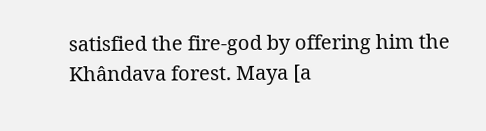satisfied the fire-god by offering him the Khândava forest. Maya [a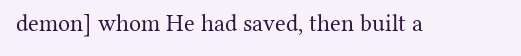demon] whom He had saved, then built a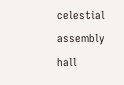celestial assembly hall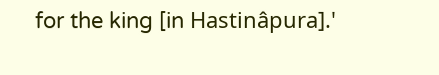for the king [in Hastinâpura].'